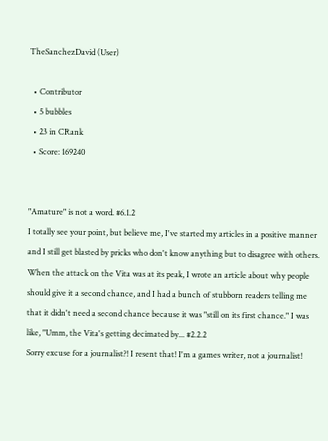TheSanchezDavid (User)

  • Contributor
  • 5 bubbles
  • 23 in CRank
  • Score: 169240


"Amature" is not a word. #6.1.2
I totally see your point, but believe me, I've started my articles in a positive manner and I still get blasted by pricks who don't know anything but to disagree with others. When the attack on the Vita was at its peak, I wrote an article about why people should give it a second chance, and I had a bunch of stubborn readers telling me that it didn't need a second chance because it was "still on its first chance." I was like, "Umm, the Vita's getting decimated by... #2.2.2
Sorry excuse for a journalist?! I resent that! I'm a games writer, not a journalist!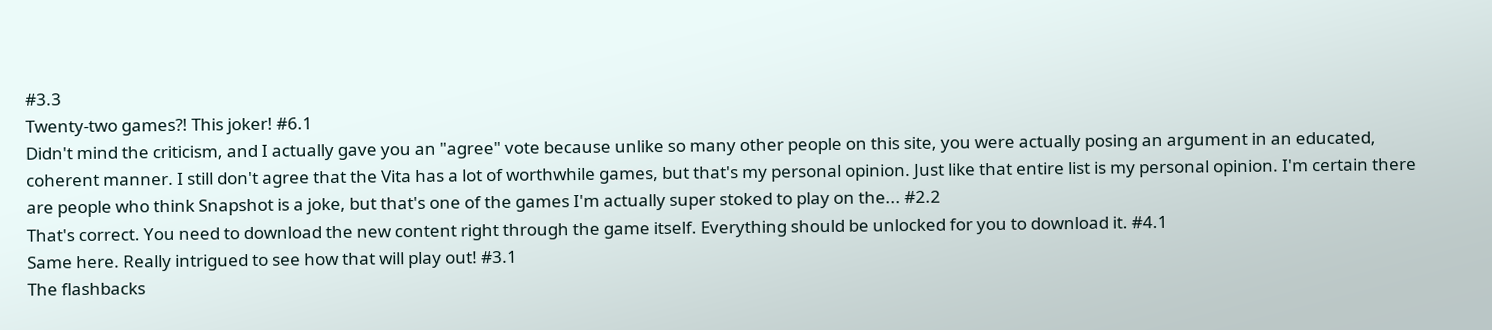#3.3
Twenty-two games?! This joker! #6.1
Didn't mind the criticism, and I actually gave you an "agree" vote because unlike so many other people on this site, you were actually posing an argument in an educated, coherent manner. I still don't agree that the Vita has a lot of worthwhile games, but that's my personal opinion. Just like that entire list is my personal opinion. I'm certain there are people who think Snapshot is a joke, but that's one of the games I'm actually super stoked to play on the... #2.2
That's correct. You need to download the new content right through the game itself. Everything should be unlocked for you to download it. #4.1
Same here. Really intrigued to see how that will play out! #3.1
The flashbacks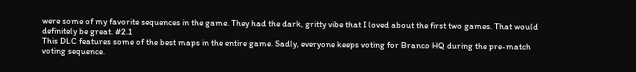were some of my favorite sequences in the game. They had the dark, gritty vibe that I loved about the first two games. That would definitely be great. #2.1
This DLC features some of the best maps in the entire game. Sadly, everyone keeps voting for Branco HQ during the pre-match voting sequence.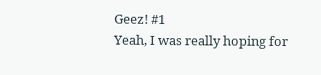Geez! #1
Yeah, I was really hoping for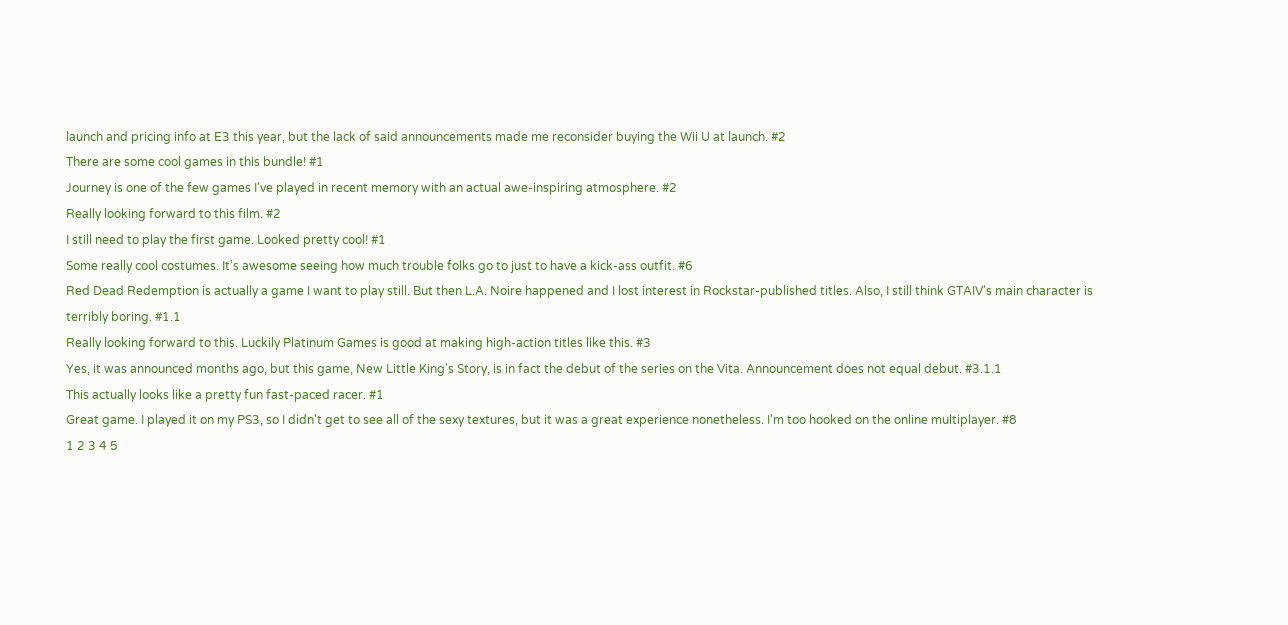launch and pricing info at E3 this year, but the lack of said announcements made me reconsider buying the Wii U at launch. #2
There are some cool games in this bundle! #1
Journey is one of the few games I've played in recent memory with an actual awe-inspiring atmosphere. #2
Really looking forward to this film. #2
I still need to play the first game. Looked pretty cool! #1
Some really cool costumes. It's awesome seeing how much trouble folks go to just to have a kick-ass outfit. #6
Red Dead Redemption is actually a game I want to play still. But then L.A. Noire happened and I lost interest in Rockstar-published titles. Also, I still think GTAIV's main character is terribly boring. #1.1
Really looking forward to this. Luckily Platinum Games is good at making high-action titles like this. #3
Yes, it was announced months ago, but this game, New Little King's Story, is in fact the debut of the series on the Vita. Announcement does not equal debut. #3.1.1
This actually looks like a pretty fun fast-paced racer. #1
Great game. I played it on my PS3, so I didn't get to see all of the sexy textures, but it was a great experience nonetheless. I'm too hooked on the online multiplayer. #8
1 2 3 4 5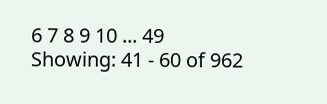6 7 8 9 10 ... 49
Showing: 41 - 60 of 962